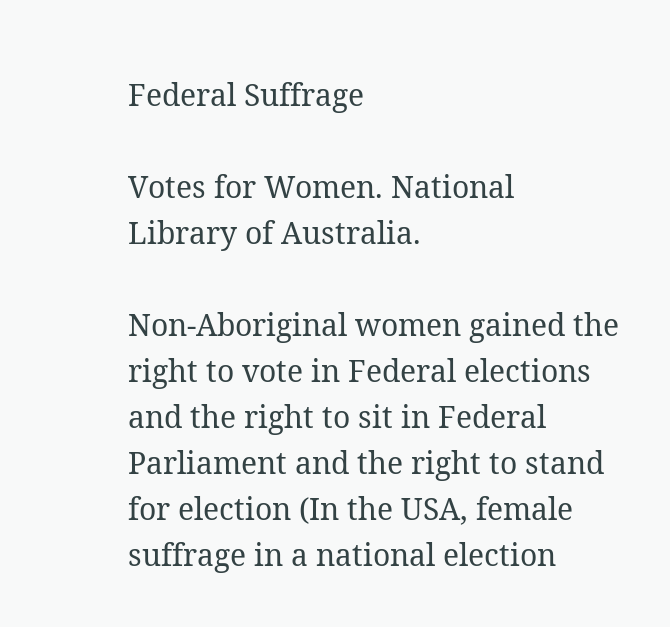Federal Suffrage

Votes for Women. National Library of Australia.

Non-Aboriginal women gained the right to vote in Federal elections and the right to sit in Federal Parliament and the right to stand for election (In the USA, female suffrage in a national election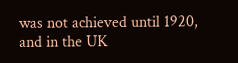was not achieved until 1920, and in the UK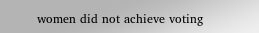women did not achieve voting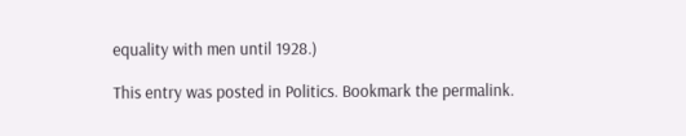equality with men until 1928.)

This entry was posted in Politics. Bookmark the permalink.